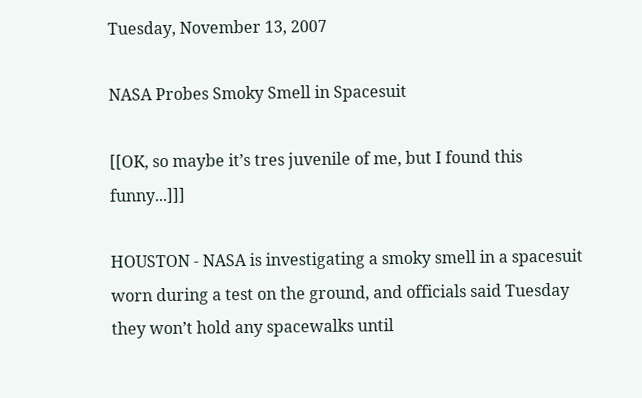Tuesday, November 13, 2007

NASA Probes Smoky Smell in Spacesuit

[[OK, so maybe it’s tres juvenile of me, but I found this funny...]]]

HOUSTON - NASA is investigating a smoky smell in a spacesuit worn during a test on the ground, and officials said Tuesday they won’t hold any spacewalks until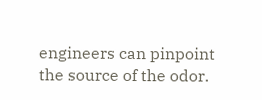engineers can pinpoint the source of the odor.